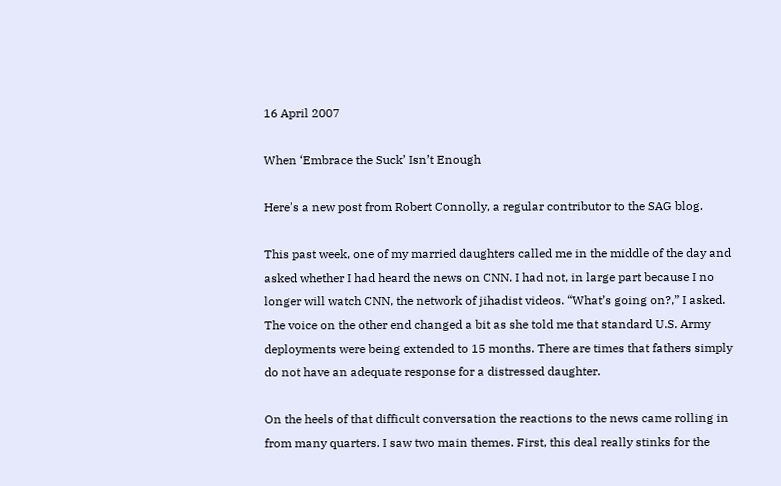16 April 2007

When ‘Embrace the Suck’ Isn’t Enough

Here's a new post from Robert Connolly, a regular contributor to the SAG blog.

This past week, one of my married daughters called me in the middle of the day and asked whether I had heard the news on CNN. I had not, in large part because I no longer will watch CNN, the network of jihadist videos. “What’s going on?,” I asked. The voice on the other end changed a bit as she told me that standard U.S. Army deployments were being extended to 15 months. There are times that fathers simply do not have an adequate response for a distressed daughter.

On the heels of that difficult conversation the reactions to the news came rolling in from many quarters. I saw two main themes. First, this deal really stinks for the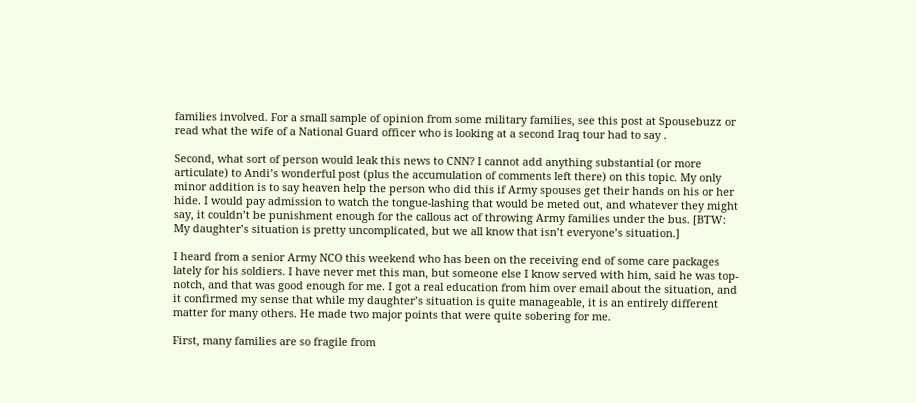families involved. For a small sample of opinion from some military families, see this post at Spousebuzz or read what the wife of a National Guard officer who is looking at a second Iraq tour had to say .

Second, what sort of person would leak this news to CNN? I cannot add anything substantial (or more articulate) to Andi’s wonderful post (plus the accumulation of comments left there) on this topic. My only minor addition is to say heaven help the person who did this if Army spouses get their hands on his or her hide. I would pay admission to watch the tongue-lashing that would be meted out, and whatever they might say, it couldn’t be punishment enough for the callous act of throwing Army families under the bus. [BTW: My daughter’s situation is pretty uncomplicated, but we all know that isn’t everyone’s situation.]

I heard from a senior Army NCO this weekend who has been on the receiving end of some care packages lately for his soldiers. I have never met this man, but someone else I know served with him, said he was top-notch, and that was good enough for me. I got a real education from him over email about the situation, and it confirmed my sense that while my daughter’s situation is quite manageable, it is an entirely different matter for many others. He made two major points that were quite sobering for me.

First, many families are so fragile from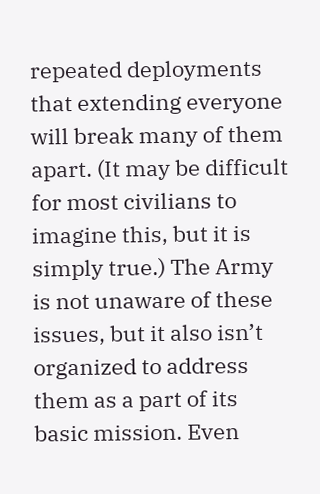repeated deployments that extending everyone will break many of them apart. (It may be difficult for most civilians to imagine this, but it is simply true.) The Army is not unaware of these issues, but it also isn’t organized to address them as a part of its basic mission. Even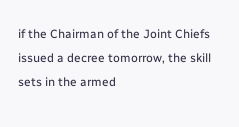if the Chairman of the Joint Chiefs issued a decree tomorrow, the skill sets in the armed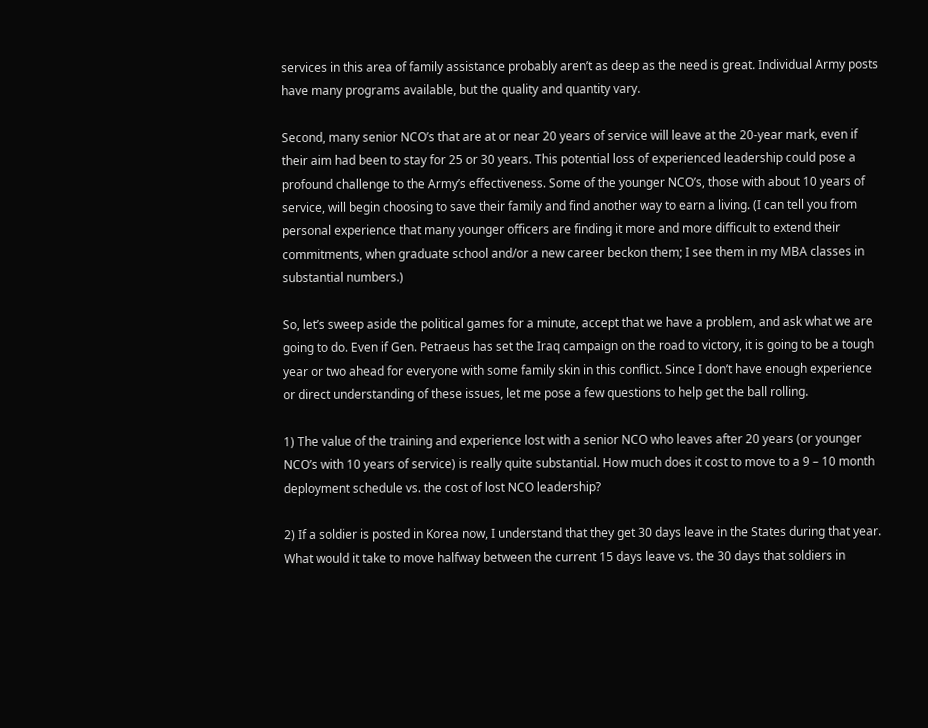services in this area of family assistance probably aren’t as deep as the need is great. Individual Army posts have many programs available, but the quality and quantity vary.

Second, many senior NCO’s that are at or near 20 years of service will leave at the 20-year mark, even if their aim had been to stay for 25 or 30 years. This potential loss of experienced leadership could pose a profound challenge to the Army’s effectiveness. Some of the younger NCO’s, those with about 10 years of service, will begin choosing to save their family and find another way to earn a living. (I can tell you from personal experience that many younger officers are finding it more and more difficult to extend their commitments, when graduate school and/or a new career beckon them; I see them in my MBA classes in substantial numbers.)

So, let’s sweep aside the political games for a minute, accept that we have a problem, and ask what we are going to do. Even if Gen. Petraeus has set the Iraq campaign on the road to victory, it is going to be a tough year or two ahead for everyone with some family skin in this conflict. Since I don’t have enough experience or direct understanding of these issues, let me pose a few questions to help get the ball rolling.

1) The value of the training and experience lost with a senior NCO who leaves after 20 years (or younger NCO’s with 10 years of service) is really quite substantial. How much does it cost to move to a 9 – 10 month deployment schedule vs. the cost of lost NCO leadership?

2) If a soldier is posted in Korea now, I understand that they get 30 days leave in the States during that year. What would it take to move halfway between the current 15 days leave vs. the 30 days that soldiers in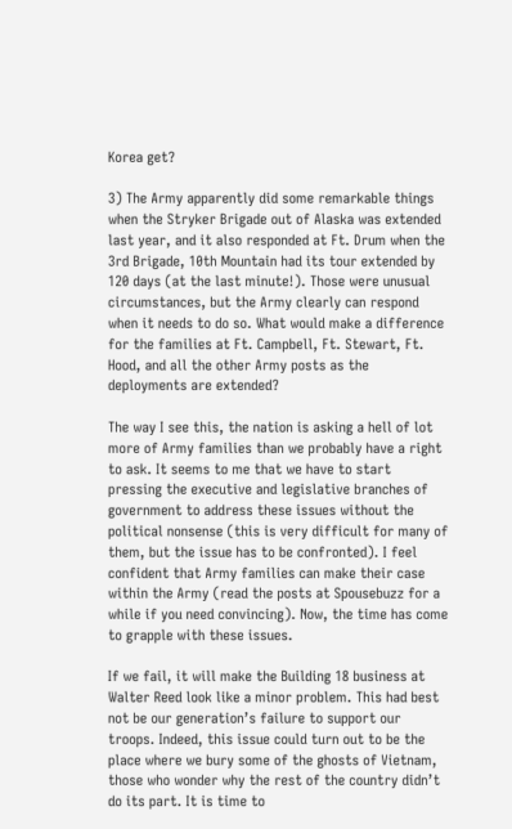Korea get?

3) The Army apparently did some remarkable things when the Stryker Brigade out of Alaska was extended last year, and it also responded at Ft. Drum when the 3rd Brigade, 10th Mountain had its tour extended by 120 days (at the last minute!). Those were unusual circumstances, but the Army clearly can respond when it needs to do so. What would make a difference for the families at Ft. Campbell, Ft. Stewart, Ft. Hood, and all the other Army posts as the deployments are extended?

The way I see this, the nation is asking a hell of lot more of Army families than we probably have a right to ask. It seems to me that we have to start pressing the executive and legislative branches of government to address these issues without the political nonsense (this is very difficult for many of them, but the issue has to be confronted). I feel confident that Army families can make their case within the Army (read the posts at Spousebuzz for a while if you need convincing). Now, the time has come to grapple with these issues.

If we fail, it will make the Building 18 business at Walter Reed look like a minor problem. This had best not be our generation’s failure to support our troops. Indeed, this issue could turn out to be the place where we bury some of the ghosts of Vietnam, those who wonder why the rest of the country didn’t do its part. It is time to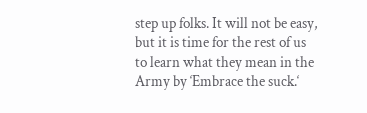step up folks. It will not be easy, but it is time for the rest of us to learn what they mean in the Army by ‘Embrace the suck.‘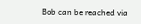Bob can be reached via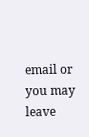email or you may leave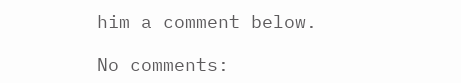him a comment below.

No comments: